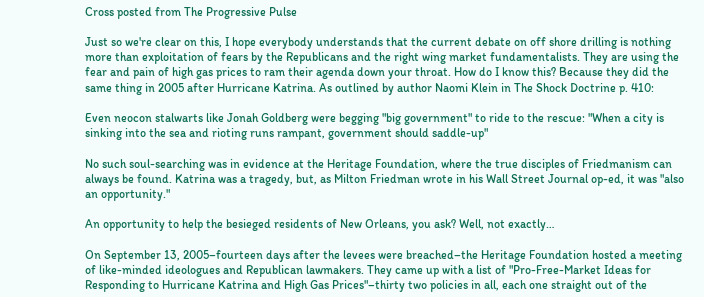Cross posted from The Progressive Pulse

Just so we're clear on this, I hope everybody understands that the current debate on off shore drilling is nothing more than exploitation of fears by the Republicans and the right wing market fundamentalists. They are using the fear and pain of high gas prices to ram their agenda down your throat. How do I know this? Because they did the same thing in 2005 after Hurricane Katrina. As outlined by author Naomi Klein in The Shock Doctrine p. 410:

Even neocon stalwarts like Jonah Goldberg were begging "big government" to ride to the rescue: "When a city is sinking into the sea and rioting runs rampant, government should saddle-up"

No such soul-searching was in evidence at the Heritage Foundation, where the true disciples of Friedmanism can always be found. Katrina was a tragedy, but, as Milton Friedman wrote in his Wall Street Journal op-ed, it was "also an opportunity."

An opportunity to help the besieged residents of New Orleans, you ask? Well, not exactly…

On September 13, 2005–fourteen days after the levees were breached–the Heritage Foundation hosted a meeting of like-minded ideologues and Republican lawmakers. They came up with a list of "Pro-Free-Market Ideas for Responding to Hurricane Katrina and High Gas Prices"–thirty two policies in all, each one straight out of the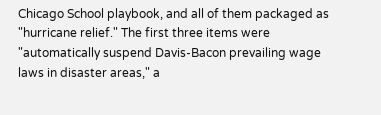Chicago School playbook, and all of them packaged as "hurricane relief." The first three items were "automatically suspend Davis-Bacon prevailing wage laws in disaster areas," a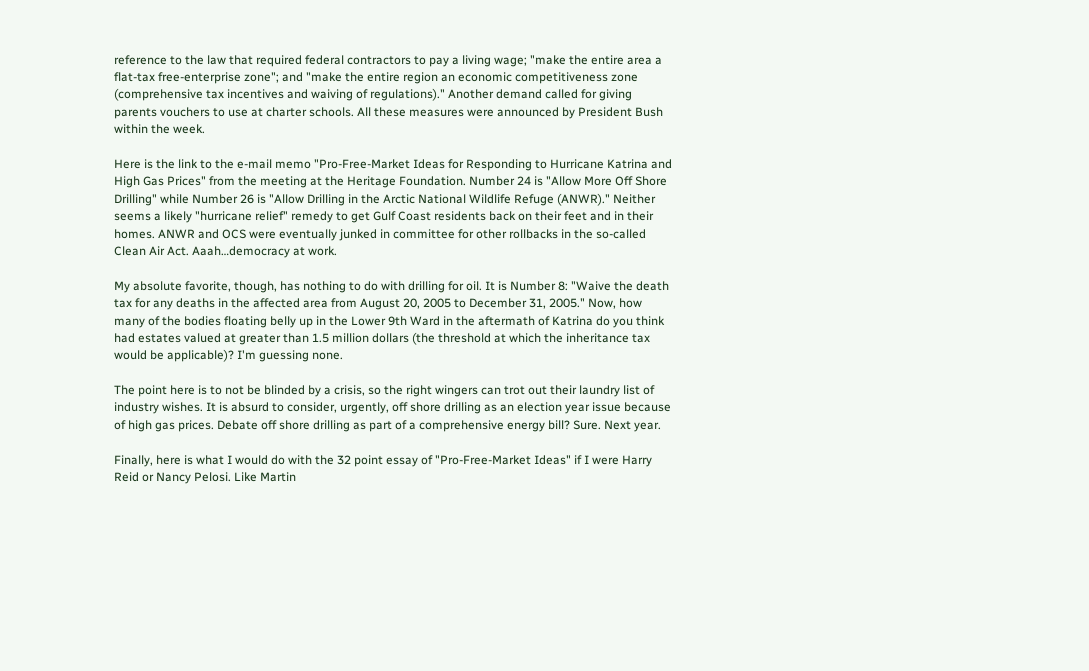reference to the law that required federal contractors to pay a living wage; "make the entire area a flat-tax free-enterprise zone"; and "make the entire region an economic competitiveness zone (comprehensive tax incentives and waiving of regulations)." Another demand called for giving parents vouchers to use at charter schools. All these measures were announced by President Bush within the week.

Here is the link to the e-mail memo "Pro-Free-Market Ideas for Responding to Hurricane Katrina and High Gas Prices" from the meeting at the Heritage Foundation. Number 24 is "Allow More Off Shore Drilling" while Number 26 is "Allow Drilling in the Arctic National Wildlife Refuge (ANWR)." Neither seems a likely "hurricane relief" remedy to get Gulf Coast residents back on their feet and in their homes. ANWR and OCS were eventually junked in committee for other rollbacks in the so-called Clean Air Act. Aaah…democracy at work.

My absolute favorite, though, has nothing to do with drilling for oil. It is Number 8: "Waive the death tax for any deaths in the affected area from August 20, 2005 to December 31, 2005." Now, how many of the bodies floating belly up in the Lower 9th Ward in the aftermath of Katrina do you think had estates valued at greater than 1.5 million dollars (the threshold at which the inheritance tax would be applicable)? I'm guessing none.

The point here is to not be blinded by a crisis, so the right wingers can trot out their laundry list of industry wishes. It is absurd to consider, urgently, off shore drilling as an election year issue because of high gas prices. Debate off shore drilling as part of a comprehensive energy bill? Sure. Next year.

Finally, here is what I would do with the 32 point essay of "Pro-Free-Market Ideas" if I were Harry Reid or Nancy Pelosi. Like Martin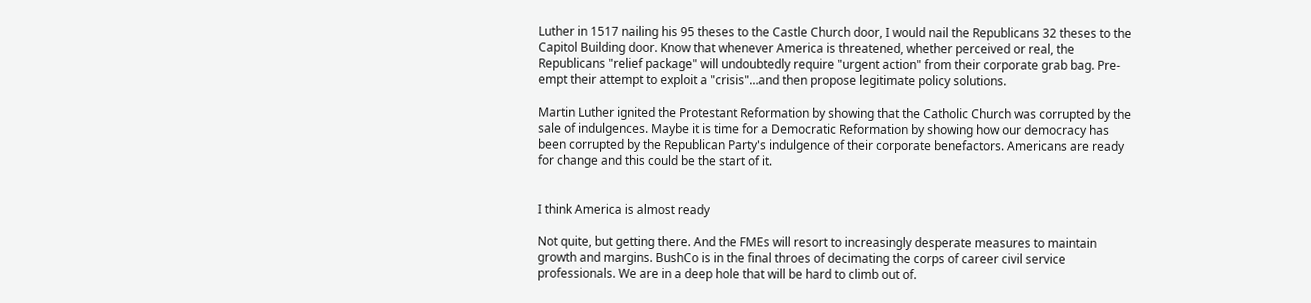Luther in 1517 nailing his 95 theses to the Castle Church door, I would nail the Republicans 32 theses to the Capitol Building door. Know that whenever America is threatened, whether perceived or real, the Republicans "relief package" will undoubtedly require "urgent action" from their corporate grab bag. Pre-empt their attempt to exploit a "crisis"…and then propose legitimate policy solutions.

Martin Luther ignited the Protestant Reformation by showing that the Catholic Church was corrupted by the sale of indulgences. Maybe it is time for a Democratic Reformation by showing how our democracy has been corrupted by the Republican Party's indulgence of their corporate benefactors. Americans are ready for change and this could be the start of it.


I think America is almost ready

Not quite, but getting there. And the FMEs will resort to increasingly desperate measures to maintain growth and margins. BushCo is in the final throes of decimating the corps of career civil service professionals. We are in a deep hole that will be hard to climb out of.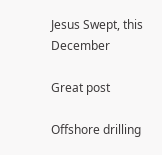Jesus Swept, this December

Great post

Offshore drilling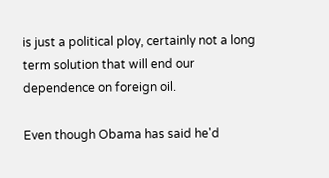is just a political ploy, certainly not a long term solution that will end our dependence on foreign oil.

Even though Obama has said he'd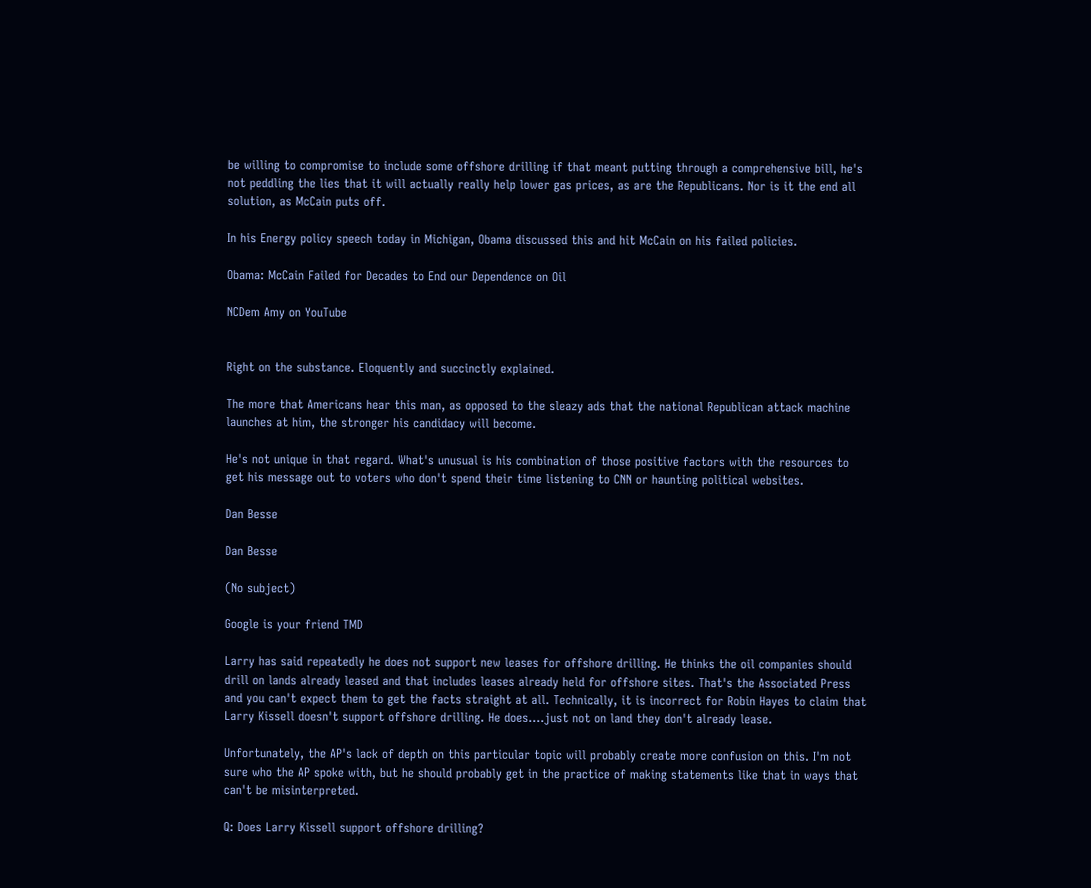be willing to compromise to include some offshore drilling if that meant putting through a comprehensive bill, he's not peddling the lies that it will actually really help lower gas prices, as are the Republicans. Nor is it the end all solution, as McCain puts off.

In his Energy policy speech today in Michigan, Obama discussed this and hit McCain on his failed policies.

Obama: McCain Failed for Decades to End our Dependence on Oil

NCDem Amy on YouTube


Right on the substance. Eloquently and succinctly explained.

The more that Americans hear this man, as opposed to the sleazy ads that the national Republican attack machine launches at him, the stronger his candidacy will become.

He's not unique in that regard. What's unusual is his combination of those positive factors with the resources to get his message out to voters who don't spend their time listening to CNN or haunting political websites.

Dan Besse

Dan Besse

(No subject)

Google is your friend TMD

Larry has said repeatedly he does not support new leases for offshore drilling. He thinks the oil companies should drill on lands already leased and that includes leases already held for offshore sites. That's the Associated Press and you can't expect them to get the facts straight at all. Technically, it is incorrect for Robin Hayes to claim that Larry Kissell doesn't support offshore drilling. He does....just not on land they don't already lease.

Unfortunately, the AP's lack of depth on this particular topic will probably create more confusion on this. I'm not sure who the AP spoke with, but he should probably get in the practice of making statements like that in ways that can't be misinterpreted.

Q: Does Larry Kissell support offshore drilling?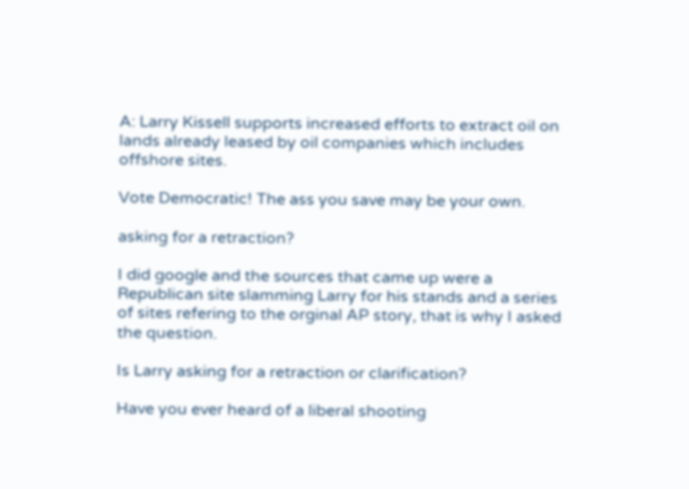A: Larry Kissell supports increased efforts to extract oil on lands already leased by oil companies which includes offshore sites.

Vote Democratic! The ass you save may be your own.

asking for a retraction?

I did google and the sources that came up were a Republican site slamming Larry for his stands and a series of sites refering to the orginal AP story, that is why I asked the question.

Is Larry asking for a retraction or clarification?

Have you ever heard of a liberal shooting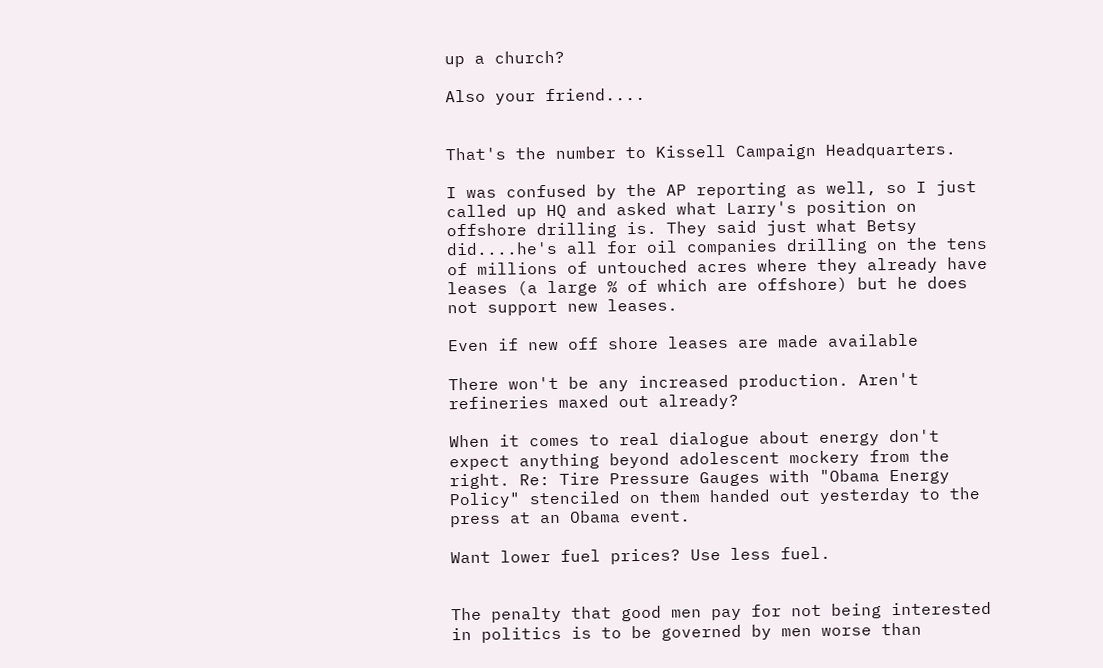up a church?

Also your friend....


That's the number to Kissell Campaign Headquarters.

I was confused by the AP reporting as well, so I just called up HQ and asked what Larry's position on offshore drilling is. They said just what Betsy did....he's all for oil companies drilling on the tens of millions of untouched acres where they already have leases (a large % of which are offshore) but he does not support new leases.

Even if new off shore leases are made available

There won't be any increased production. Aren't refineries maxed out already?

When it comes to real dialogue about energy don't expect anything beyond adolescent mockery from the right. Re: Tire Pressure Gauges with "Obama Energy Policy" stenciled on them handed out yesterday to the press at an Obama event.

Want lower fuel prices? Use less fuel.


The penalty that good men pay for not being interested in politics is to be governed by men worse than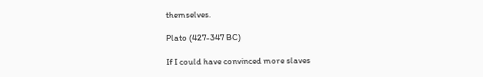themselves.

Plato (427-347 BC)

If I could have convinced more slaves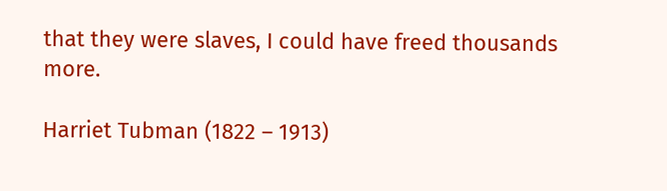that they were slaves, I could have freed thousands more.

Harriet Tubman (1822 – 1913)